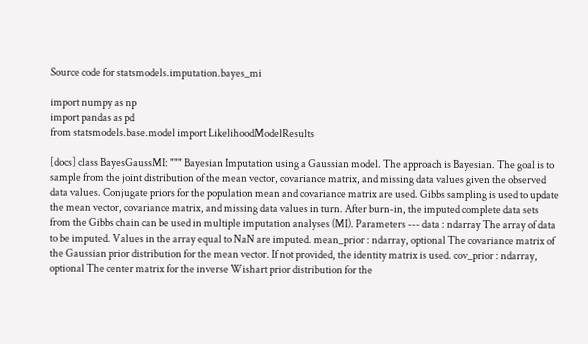Source code for statsmodels.imputation.bayes_mi

import numpy as np
import pandas as pd
from statsmodels.base.model import LikelihoodModelResults

[docs] class BayesGaussMI: """ Bayesian Imputation using a Gaussian model. The approach is Bayesian. The goal is to sample from the joint distribution of the mean vector, covariance matrix, and missing data values given the observed data values. Conjugate priors for the population mean and covariance matrix are used. Gibbs sampling is used to update the mean vector, covariance matrix, and missing data values in turn. After burn-in, the imputed complete data sets from the Gibbs chain can be used in multiple imputation analyses (MI). Parameters --- data : ndarray The array of data to be imputed. Values in the array equal to NaN are imputed. mean_prior : ndarray, optional The covariance matrix of the Gaussian prior distribution for the mean vector. If not provided, the identity matrix is used. cov_prior : ndarray, optional The center matrix for the inverse Wishart prior distribution for the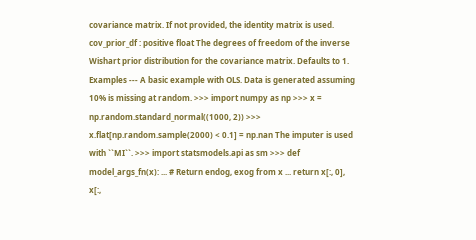covariance matrix. If not provided, the identity matrix is used. cov_prior_df : positive float The degrees of freedom of the inverse Wishart prior distribution for the covariance matrix. Defaults to 1. Examples --- A basic example with OLS. Data is generated assuming 10% is missing at random. >>> import numpy as np >>> x = np.random.standard_normal((1000, 2)) >>> x.flat[np.random.sample(2000) < 0.1] = np.nan The imputer is used with ``MI``. >>> import statsmodels.api as sm >>> def model_args_fn(x): ... # Return endog, exog from x ... return x[:, 0], x[:,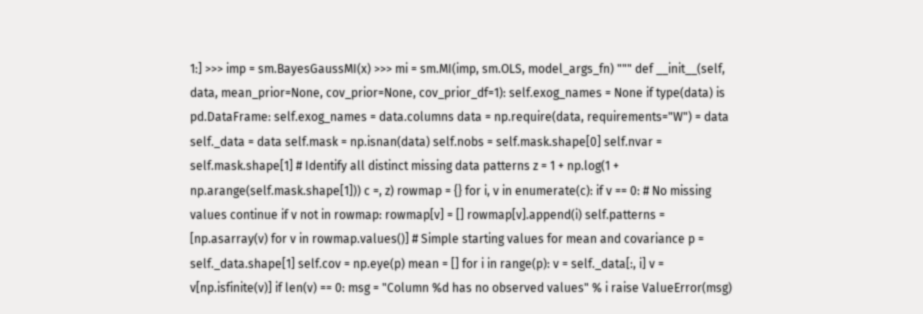1:] >>> imp = sm.BayesGaussMI(x) >>> mi = sm.MI(imp, sm.OLS, model_args_fn) """ def __init__(self, data, mean_prior=None, cov_prior=None, cov_prior_df=1): self.exog_names = None if type(data) is pd.DataFrame: self.exog_names = data.columns data = np.require(data, requirements="W") = data self._data = data self.mask = np.isnan(data) self.nobs = self.mask.shape[0] self.nvar = self.mask.shape[1] # Identify all distinct missing data patterns z = 1 + np.log(1 + np.arange(self.mask.shape[1])) c =, z) rowmap = {} for i, v in enumerate(c): if v == 0: # No missing values continue if v not in rowmap: rowmap[v] = [] rowmap[v].append(i) self.patterns = [np.asarray(v) for v in rowmap.values()] # Simple starting values for mean and covariance p = self._data.shape[1] self.cov = np.eye(p) mean = [] for i in range(p): v = self._data[:, i] v = v[np.isfinite(v)] if len(v) == 0: msg = "Column %d has no observed values" % i raise ValueError(msg)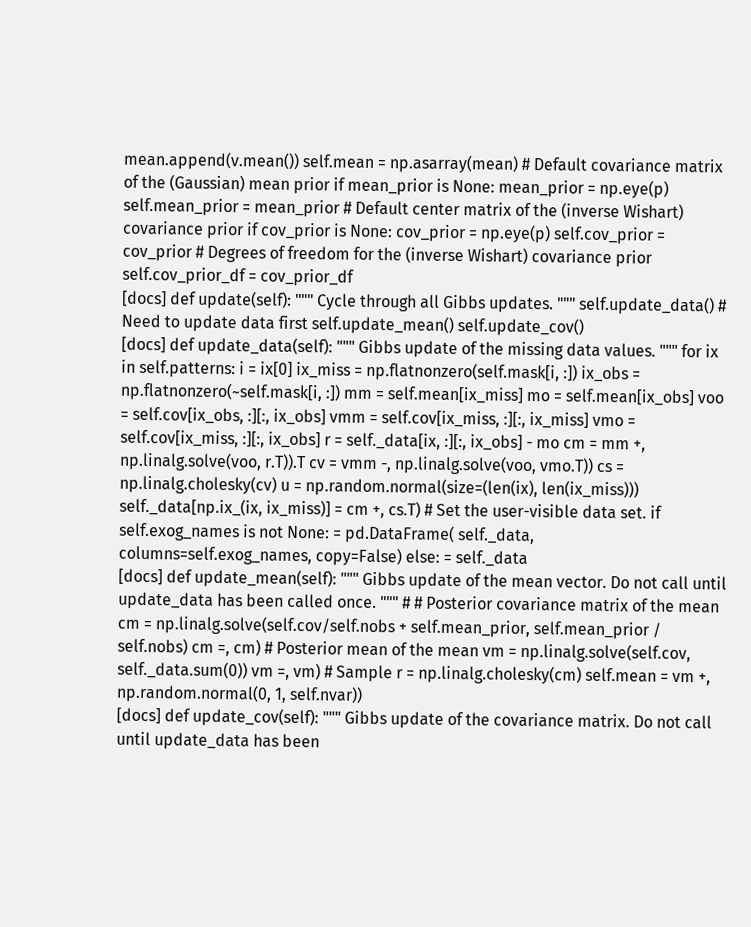mean.append(v.mean()) self.mean = np.asarray(mean) # Default covariance matrix of the (Gaussian) mean prior if mean_prior is None: mean_prior = np.eye(p) self.mean_prior = mean_prior # Default center matrix of the (inverse Wishart) covariance prior if cov_prior is None: cov_prior = np.eye(p) self.cov_prior = cov_prior # Degrees of freedom for the (inverse Wishart) covariance prior self.cov_prior_df = cov_prior_df
[docs] def update(self): """ Cycle through all Gibbs updates. """ self.update_data() # Need to update data first self.update_mean() self.update_cov()
[docs] def update_data(self): """ Gibbs update of the missing data values. """ for ix in self.patterns: i = ix[0] ix_miss = np.flatnonzero(self.mask[i, :]) ix_obs = np.flatnonzero(~self.mask[i, :]) mm = self.mean[ix_miss] mo = self.mean[ix_obs] voo = self.cov[ix_obs, :][:, ix_obs] vmm = self.cov[ix_miss, :][:, ix_miss] vmo = self.cov[ix_miss, :][:, ix_obs] r = self._data[ix, :][:, ix_obs] - mo cm = mm +, np.linalg.solve(voo, r.T)).T cv = vmm -, np.linalg.solve(voo, vmo.T)) cs = np.linalg.cholesky(cv) u = np.random.normal(size=(len(ix), len(ix_miss))) self._data[np.ix_(ix, ix_miss)] = cm +, cs.T) # Set the user-visible data set. if self.exog_names is not None: = pd.DataFrame( self._data, columns=self.exog_names, copy=False) else: = self._data
[docs] def update_mean(self): """ Gibbs update of the mean vector. Do not call until update_data has been called once. """ # # Posterior covariance matrix of the mean cm = np.linalg.solve(self.cov/self.nobs + self.mean_prior, self.mean_prior / self.nobs) cm =, cm) # Posterior mean of the mean vm = np.linalg.solve(self.cov, self._data.sum(0)) vm =, vm) # Sample r = np.linalg.cholesky(cm) self.mean = vm +, np.random.normal(0, 1, self.nvar))
[docs] def update_cov(self): """ Gibbs update of the covariance matrix. Do not call until update_data has been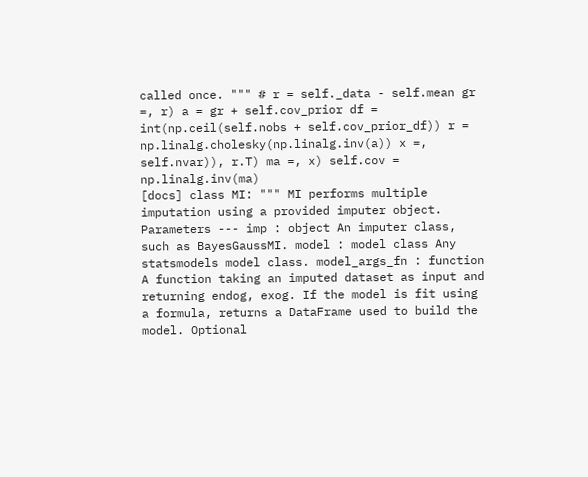called once. """ # r = self._data - self.mean gr =, r) a = gr + self.cov_prior df = int(np.ceil(self.nobs + self.cov_prior_df)) r = np.linalg.cholesky(np.linalg.inv(a)) x =, self.nvar)), r.T) ma =, x) self.cov = np.linalg.inv(ma)
[docs] class MI: """ MI performs multiple imputation using a provided imputer object. Parameters --- imp : object An imputer class, such as BayesGaussMI. model : model class Any statsmodels model class. model_args_fn : function A function taking an imputed dataset as input and returning endog, exog. If the model is fit using a formula, returns a DataFrame used to build the model. Optional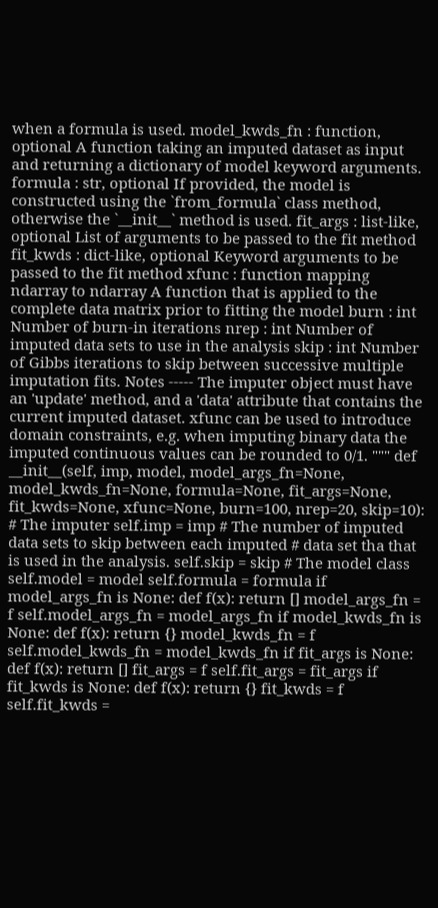when a formula is used. model_kwds_fn : function, optional A function taking an imputed dataset as input and returning a dictionary of model keyword arguments. formula : str, optional If provided, the model is constructed using the `from_formula` class method, otherwise the `__init__` method is used. fit_args : list-like, optional List of arguments to be passed to the fit method fit_kwds : dict-like, optional Keyword arguments to be passed to the fit method xfunc : function mapping ndarray to ndarray A function that is applied to the complete data matrix prior to fitting the model burn : int Number of burn-in iterations nrep : int Number of imputed data sets to use in the analysis skip : int Number of Gibbs iterations to skip between successive multiple imputation fits. Notes ----- The imputer object must have an 'update' method, and a 'data' attribute that contains the current imputed dataset. xfunc can be used to introduce domain constraints, e.g. when imputing binary data the imputed continuous values can be rounded to 0/1. """ def __init__(self, imp, model, model_args_fn=None, model_kwds_fn=None, formula=None, fit_args=None, fit_kwds=None, xfunc=None, burn=100, nrep=20, skip=10): # The imputer self.imp = imp # The number of imputed data sets to skip between each imputed # data set tha that is used in the analysis. self.skip = skip # The model class self.model = model self.formula = formula if model_args_fn is None: def f(x): return [] model_args_fn = f self.model_args_fn = model_args_fn if model_kwds_fn is None: def f(x): return {} model_kwds_fn = f self.model_kwds_fn = model_kwds_fn if fit_args is None: def f(x): return [] fit_args = f self.fit_args = fit_args if fit_kwds is None: def f(x): return {} fit_kwds = f self.fit_kwds =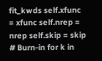fit_kwds self.xfunc = xfunc self.nrep = nrep self.skip = skip # Burn-in for k in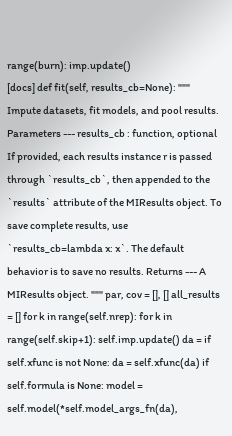range(burn): imp.update()
[docs] def fit(self, results_cb=None): """ Impute datasets, fit models, and pool results. Parameters --- results_cb : function, optional If provided, each results instance r is passed through `results_cb`, then appended to the `results` attribute of the MIResults object. To save complete results, use `results_cb=lambda x: x`. The default behavior is to save no results. Returns --- A MIResults object. """ par, cov = [], [] all_results = [] for k in range(self.nrep): for k in range(self.skip+1): self.imp.update() da = if self.xfunc is not None: da = self.xfunc(da) if self.formula is None: model = self.model(*self.model_args_fn(da),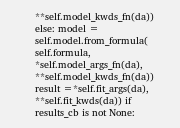**self.model_kwds_fn(da)) else: model = self.model.from_formula( self.formula, *self.model_args_fn(da), **self.model_kwds_fn(da)) result =*self.fit_args(da), **self.fit_kwds(da)) if results_cb is not None: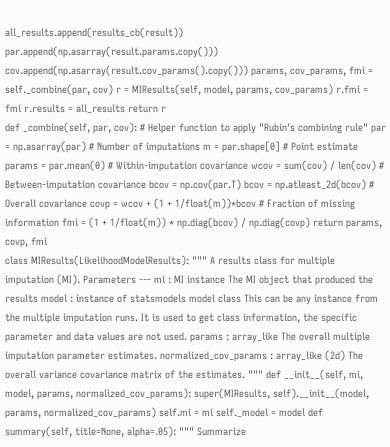all_results.append(results_cb(result)) par.append(np.asarray(result.params.copy())) cov.append(np.asarray(result.cov_params().copy())) params, cov_params, fmi = self._combine(par, cov) r = MIResults(self, model, params, cov_params) r.fmi = fmi r.results = all_results return r
def _combine(self, par, cov): # Helper function to apply "Rubin's combining rule" par = np.asarray(par) # Number of imputations m = par.shape[0] # Point estimate params = par.mean(0) # Within-imputation covariance wcov = sum(cov) / len(cov) # Between-imputation covariance bcov = np.cov(par.T) bcov = np.atleast_2d(bcov) # Overall covariance covp = wcov + (1 + 1/float(m))*bcov # Fraction of missing information fmi = (1 + 1/float(m)) * np.diag(bcov) / np.diag(covp) return params, covp, fmi
class MIResults(LikelihoodModelResults): """ A results class for multiple imputation (MI). Parameters --- mi : MI instance The MI object that produced the results model : instance of statsmodels model class This can be any instance from the multiple imputation runs. It is used to get class information, the specific parameter and data values are not used. params : array_like The overall multiple imputation parameter estimates. normalized_cov_params : array_like (2d) The overall variance covariance matrix of the estimates. """ def __init__(self, mi, model, params, normalized_cov_params): super(MIResults, self).__init__(model, params, normalized_cov_params) self.mi = mi self._model = model def summary(self, title=None, alpha=.05): """ Summarize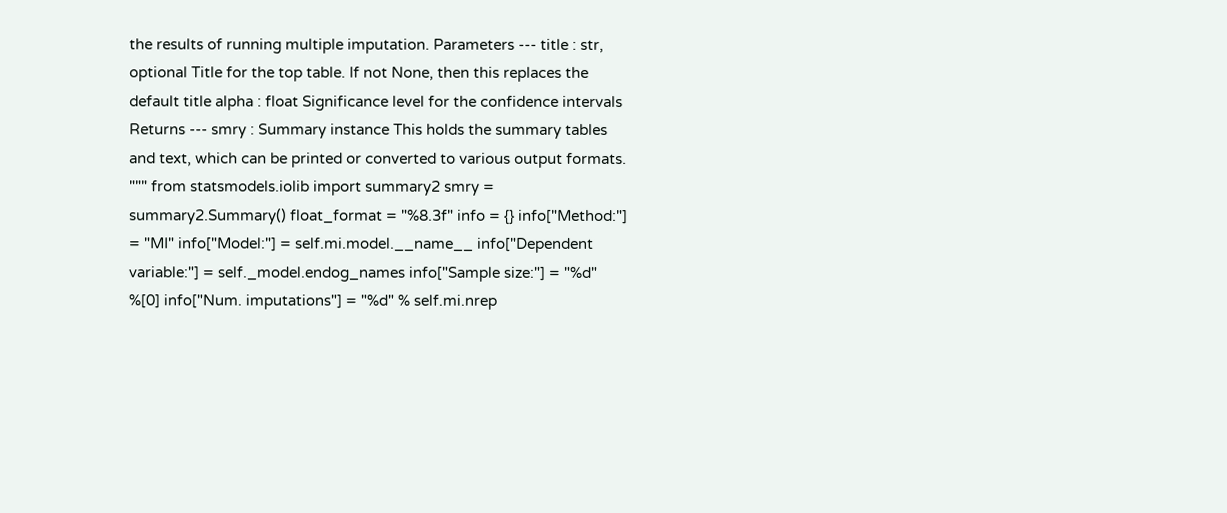the results of running multiple imputation. Parameters --- title : str, optional Title for the top table. If not None, then this replaces the default title alpha : float Significance level for the confidence intervals Returns --- smry : Summary instance This holds the summary tables and text, which can be printed or converted to various output formats. """ from statsmodels.iolib import summary2 smry = summary2.Summary() float_format = "%8.3f" info = {} info["Method:"] = "MI" info["Model:"] = self.mi.model.__name__ info["Dependent variable:"] = self._model.endog_names info["Sample size:"] = "%d" %[0] info["Num. imputations"] = "%d" % self.mi.nrep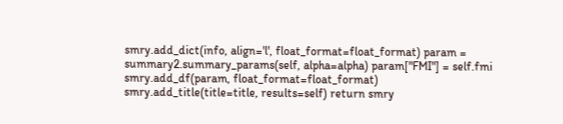smry.add_dict(info, align='l', float_format=float_format) param = summary2.summary_params(self, alpha=alpha) param["FMI"] = self.fmi smry.add_df(param, float_format=float_format) smry.add_title(title=title, results=self) return smry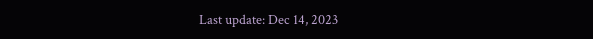Last update: Dec 14, 2023